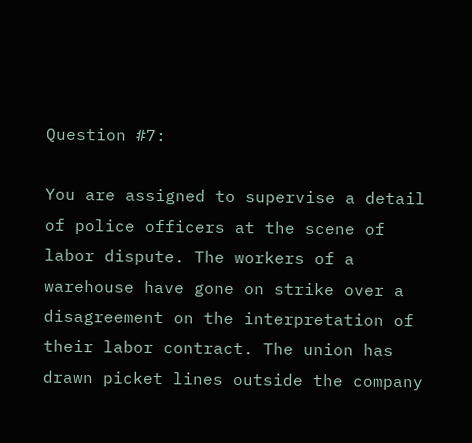Question #7:

You are assigned to supervise a detail of police officers at the scene of labor dispute. The workers of a warehouse have gone on strike over a disagreement on the interpretation of their labor contract. The union has drawn picket lines outside the company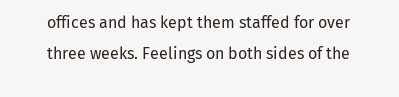offices and has kept them staffed for over three weeks. Feelings on both sides of the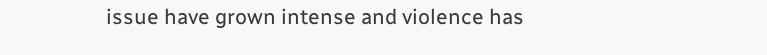issue have grown intense and violence has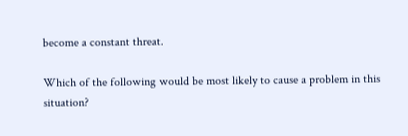become a constant threat.

Which of the following would be most likely to cause a problem in this situation?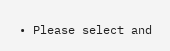• Please select and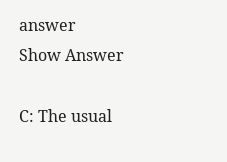answer
Show Answer

C: The usual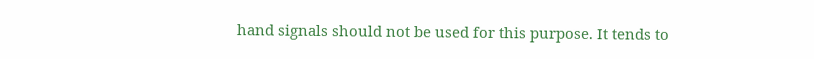hand signals should not be used for this purpose. It tends to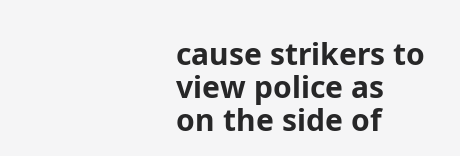cause strikers to view police as on the side of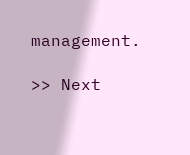management.

>> Next